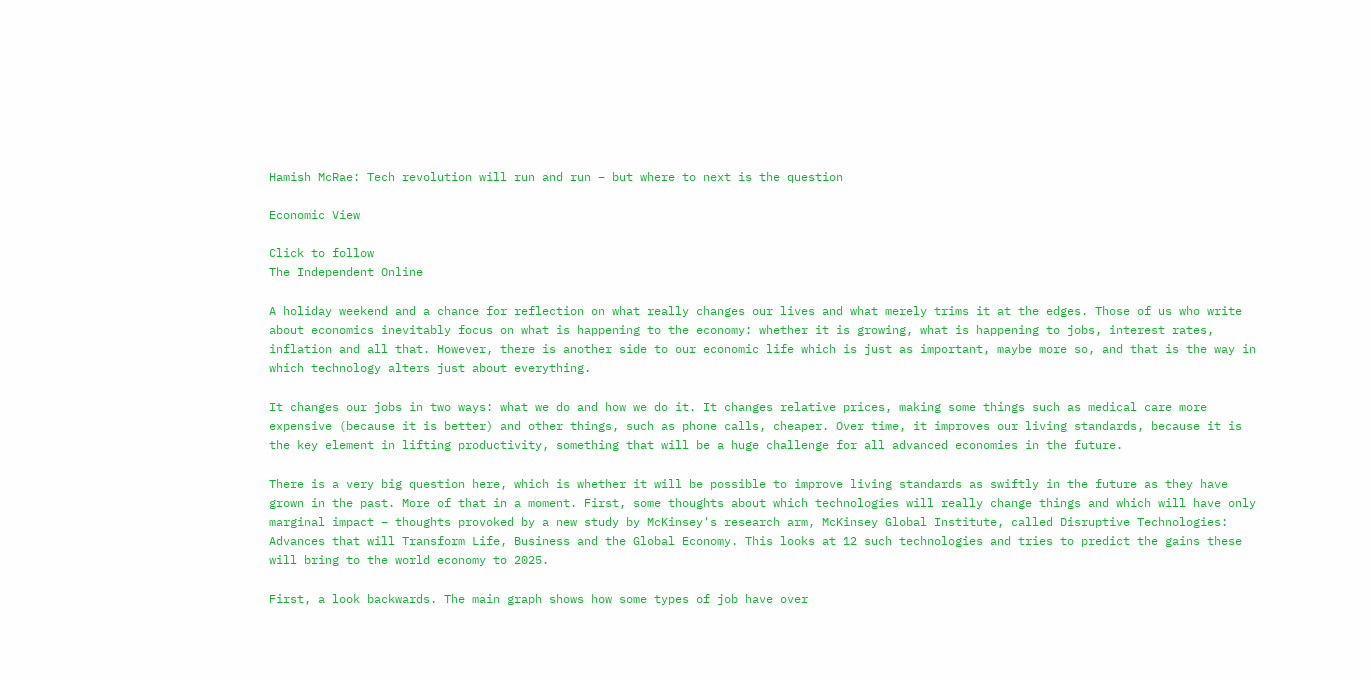Hamish McRae: Tech revolution will run and run – but where to next is the question

Economic View

Click to follow
The Independent Online

A holiday weekend and a chance for reflection on what really changes our lives and what merely trims it at the edges. Those of us who write about economics inevitably focus on what is happening to the economy: whether it is growing, what is happening to jobs, interest rates, inflation and all that. However, there is another side to our economic life which is just as important, maybe more so, and that is the way in which technology alters just about everything.

It changes our jobs in two ways: what we do and how we do it. It changes relative prices, making some things such as medical care more expensive (because it is better) and other things, such as phone calls, cheaper. Over time, it improves our living standards, because it is the key element in lifting productivity, something that will be a huge challenge for all advanced economies in the future.

There is a very big question here, which is whether it will be possible to improve living standards as swiftly in the future as they have grown in the past. More of that in a moment. First, some thoughts about which technologies will really change things and which will have only marginal impact – thoughts provoked by a new study by McKinsey's research arm, McKinsey Global Institute, called Disruptive Technologies: Advances that will Transform Life, Business and the Global Economy. This looks at 12 such technologies and tries to predict the gains these will bring to the world economy to 2025.

First, a look backwards. The main graph shows how some types of job have over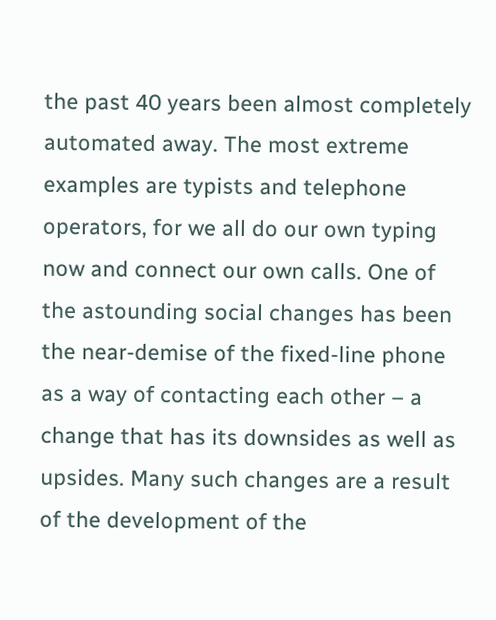the past 40 years been almost completely automated away. The most extreme examples are typists and telephone operators, for we all do our own typing now and connect our own calls. One of the astounding social changes has been the near-demise of the fixed-line phone as a way of contacting each other – a change that has its downsides as well as upsides. Many such changes are a result of the development of the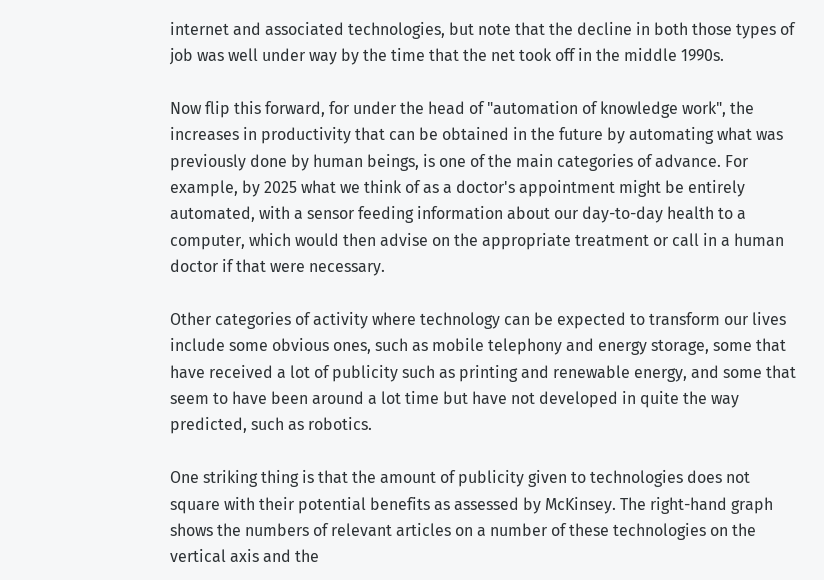internet and associated technologies, but note that the decline in both those types of job was well under way by the time that the net took off in the middle 1990s.

Now flip this forward, for under the head of "automation of knowledge work", the increases in productivity that can be obtained in the future by automating what was previously done by human beings, is one of the main categories of advance. For example, by 2025 what we think of as a doctor's appointment might be entirely automated, with a sensor feeding information about our day-to-day health to a computer, which would then advise on the appropriate treatment or call in a human doctor if that were necessary.

Other categories of activity where technology can be expected to transform our lives include some obvious ones, such as mobile telephony and energy storage, some that have received a lot of publicity such as printing and renewable energy, and some that seem to have been around a lot time but have not developed in quite the way predicted, such as robotics.

One striking thing is that the amount of publicity given to technologies does not square with their potential benefits as assessed by McKinsey. The right-hand graph shows the numbers of relevant articles on a number of these technologies on the vertical axis and the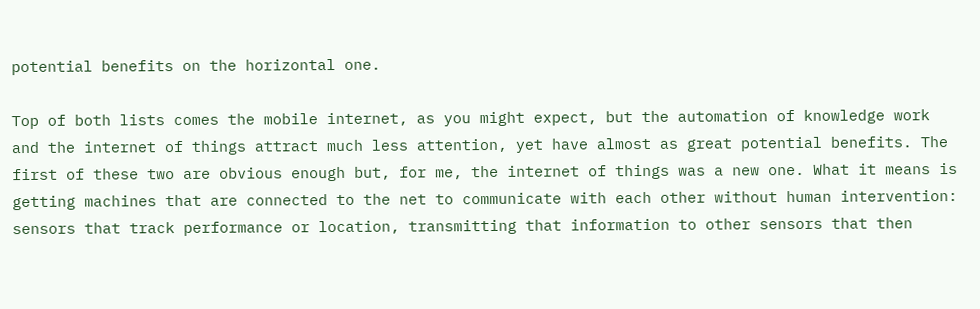potential benefits on the horizontal one.

Top of both lists comes the mobile internet, as you might expect, but the automation of knowledge work and the internet of things attract much less attention, yet have almost as great potential benefits. The first of these two are obvious enough but, for me, the internet of things was a new one. What it means is getting machines that are connected to the net to communicate with each other without human intervention: sensors that track performance or location, transmitting that information to other sensors that then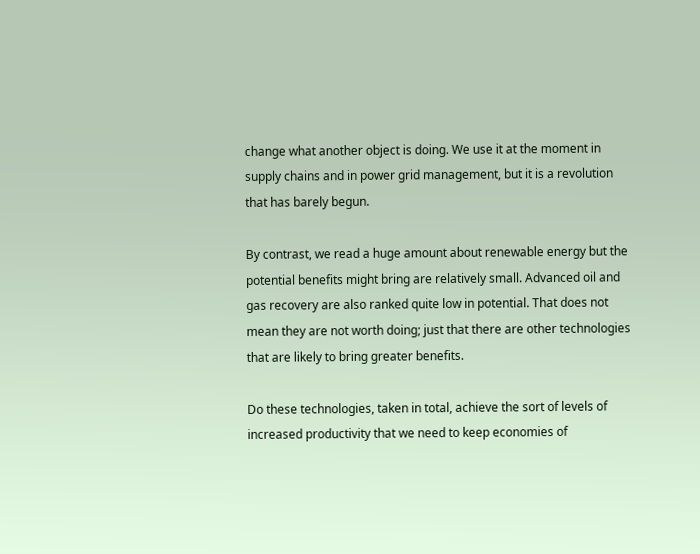change what another object is doing. We use it at the moment in supply chains and in power grid management, but it is a revolution that has barely begun.

By contrast, we read a huge amount about renewable energy but the potential benefits might bring are relatively small. Advanced oil and gas recovery are also ranked quite low in potential. That does not mean they are not worth doing; just that there are other technologies that are likely to bring greater benefits.

Do these technologies, taken in total, achieve the sort of levels of increased productivity that we need to keep economies of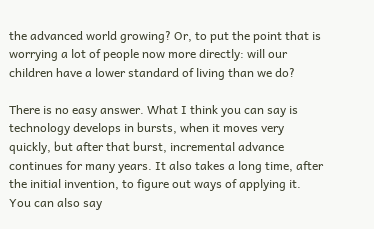the advanced world growing? Or, to put the point that is worrying a lot of people now more directly: will our children have a lower standard of living than we do?

There is no easy answer. What I think you can say is technology develops in bursts, when it moves very quickly, but after that burst, incremental advance continues for many years. It also takes a long time, after the initial invention, to figure out ways of applying it. You can also say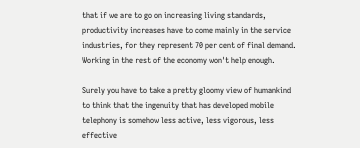that if we are to go on increasing living standards, productivity increases have to come mainly in the service industries, for they represent 70 per cent of final demand. Working in the rest of the economy won't help enough.

Surely you have to take a pretty gloomy view of humankind to think that the ingenuity that has developed mobile telephony is somehow less active, less vigorous, less effective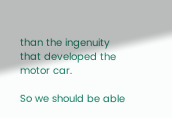than the ingenuity that developed the motor car.

So we should be able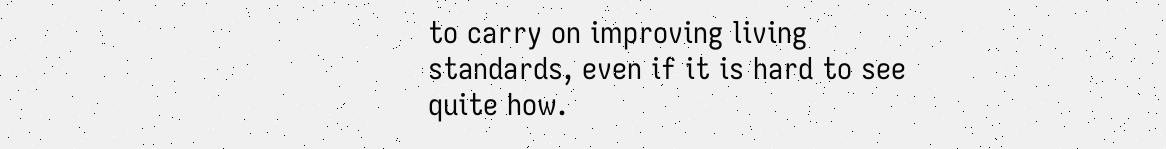to carry on improving living standards, even if it is hard to see quite how.